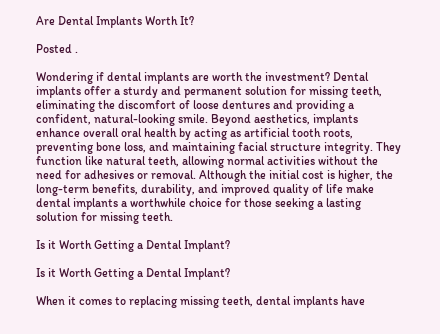Are Dental Implants Worth It?

Posted .

Wondering if dental implants are worth the investment? Dental implants offer a sturdy and permanent solution for missing teeth, eliminating the discomfort of loose dentures and providing a confident, natural-looking smile. Beyond aesthetics, implants enhance overall oral health by acting as artificial tooth roots, preventing bone loss, and maintaining facial structure integrity. They function like natural teeth, allowing normal activities without the need for adhesives or removal. Although the initial cost is higher, the long-term benefits, durability, and improved quality of life make dental implants a worthwhile choice for those seeking a lasting solution for missing teeth.

Is it Worth Getting a Dental Implant?

Is it Worth Getting a Dental Implant?

When it comes to replacing missing teeth, dental implants have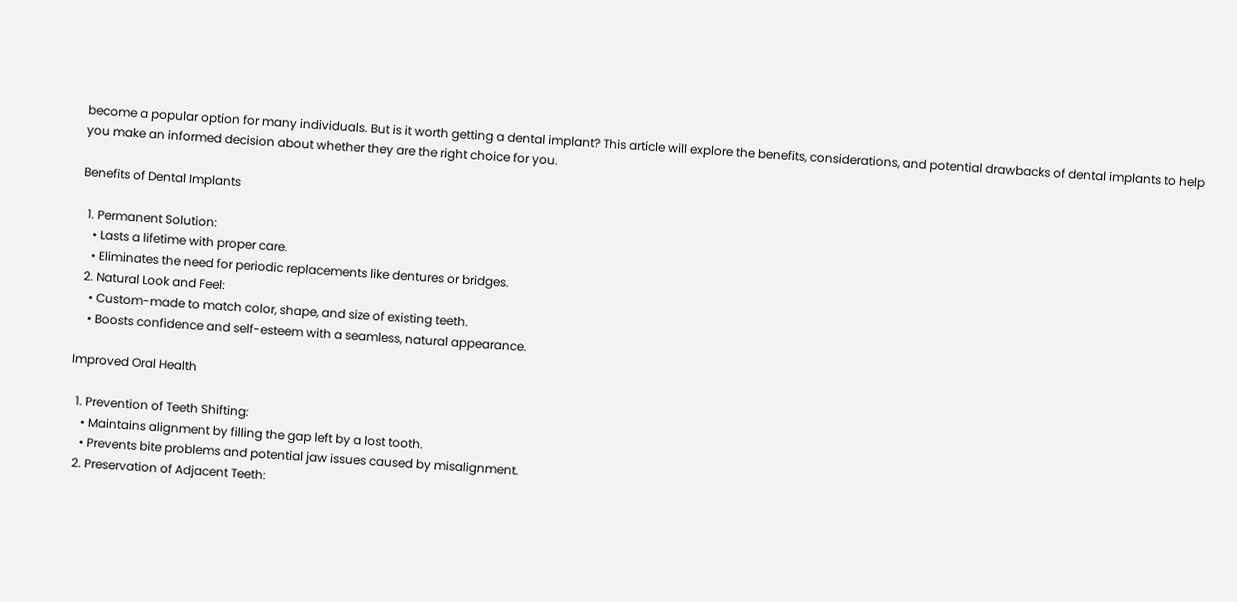become a popular option for many individuals. But is it worth getting a dental implant? This article will explore the benefits, considerations, and potential drawbacks of dental implants to help you make an informed decision about whether they are the right choice for you.

Benefits of Dental Implants

  1. Permanent Solution:
    • Lasts a lifetime with proper care.
    • Eliminates the need for periodic replacements like dentures or bridges.
  2. Natural Look and Feel:
    • Custom-made to match color, shape, and size of existing teeth.
    • Boosts confidence and self-esteem with a seamless, natural appearance.

Improved Oral Health

  1. Prevention of Teeth Shifting:
    • Maintains alignment by filling the gap left by a lost tooth.
    • Prevents bite problems and potential jaw issues caused by misalignment.
  2. Preservation of Adjacent Teeth: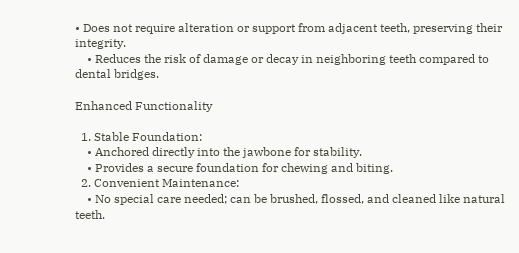• Does not require alteration or support from adjacent teeth, preserving their integrity.
    • Reduces the risk of damage or decay in neighboring teeth compared to dental bridges.

Enhanced Functionality

  1. Stable Foundation:
    • Anchored directly into the jawbone for stability.
    • Provides a secure foundation for chewing and biting.
  2. Convenient Maintenance:
    • No special care needed; can be brushed, flossed, and cleaned like natural teeth.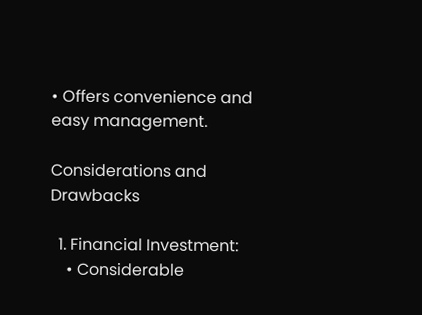• Offers convenience and easy management.

Considerations and Drawbacks

  1. Financial Investment:
    • Considerable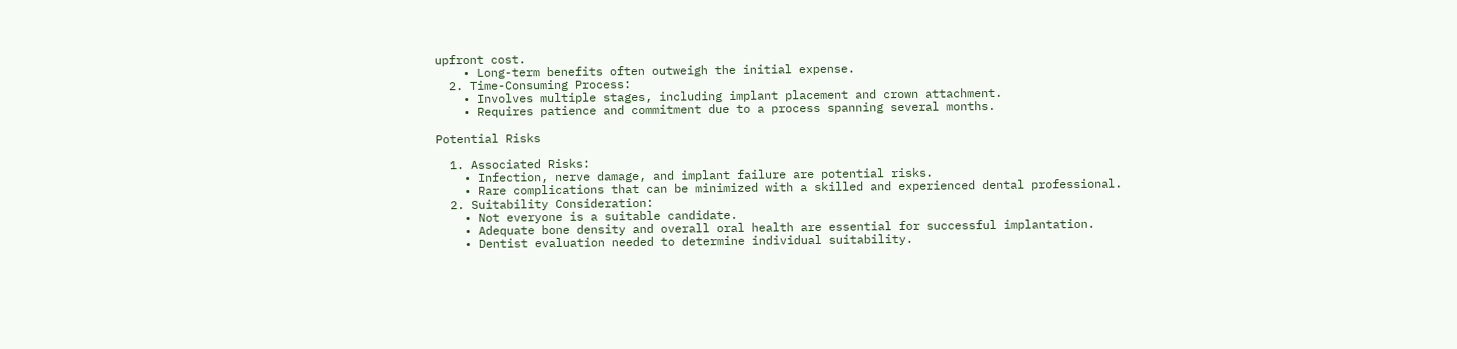upfront cost.
    • Long-term benefits often outweigh the initial expense.
  2. Time-Consuming Process:
    • Involves multiple stages, including implant placement and crown attachment.
    • Requires patience and commitment due to a process spanning several months.

Potential Risks

  1. Associated Risks:
    • Infection, nerve damage, and implant failure are potential risks.
    • Rare complications that can be minimized with a skilled and experienced dental professional.
  2. Suitability Consideration:
    • Not everyone is a suitable candidate.
    • Adequate bone density and overall oral health are essential for successful implantation.
    • Dentist evaluation needed to determine individual suitability.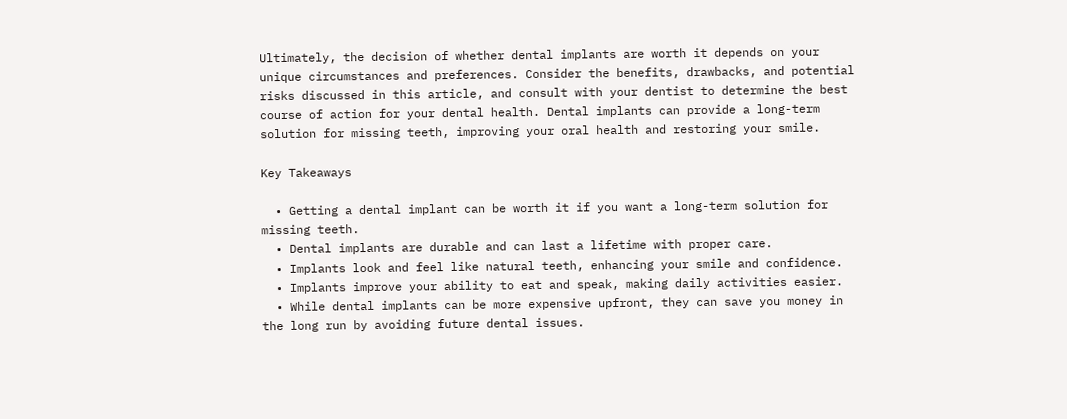Ultimately, the decision of whether dental implants are worth it depends on your unique circumstances and preferences. Consider the benefits, drawbacks, and potential risks discussed in this article, and consult with your dentist to determine the best course of action for your dental health. Dental implants can provide a long-term solution for missing teeth, improving your oral health and restoring your smile.

Key Takeaways

  • Getting a dental implant can be worth it if you want a long-term solution for missing teeth.
  • Dental implants are durable and can last a lifetime with proper care.
  • Implants look and feel like natural teeth, enhancing your smile and confidence.
  • Implants improve your ability to eat and speak, making daily activities easier.
  • While dental implants can be more expensive upfront, they can save you money in the long run by avoiding future dental issues.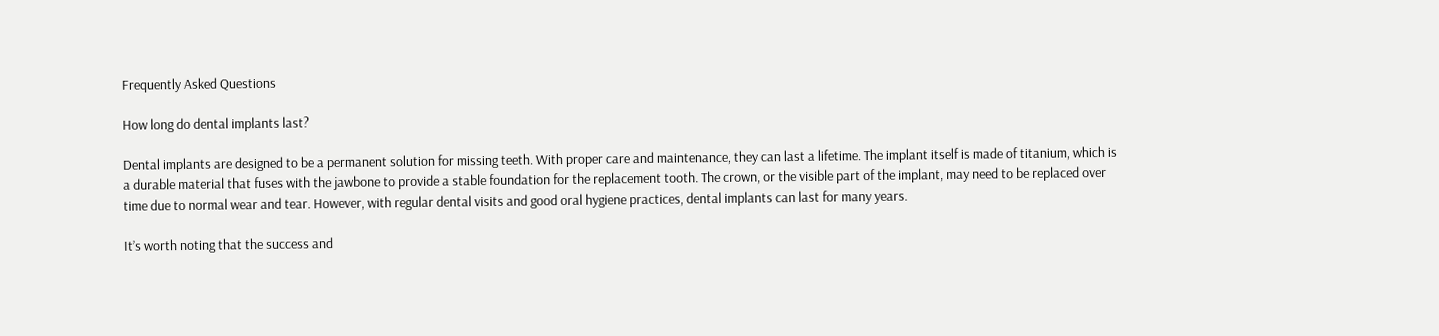Frequently Asked Questions

How long do dental implants last?

Dental implants are designed to be a permanent solution for missing teeth. With proper care and maintenance, they can last a lifetime. The implant itself is made of titanium, which is a durable material that fuses with the jawbone to provide a stable foundation for the replacement tooth. The crown, or the visible part of the implant, may need to be replaced over time due to normal wear and tear. However, with regular dental visits and good oral hygiene practices, dental implants can last for many years.

It’s worth noting that the success and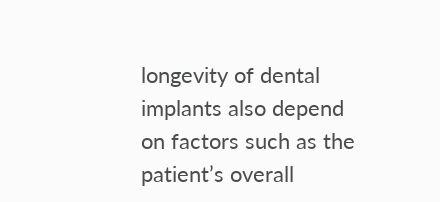longevity of dental implants also depend on factors such as the patient’s overall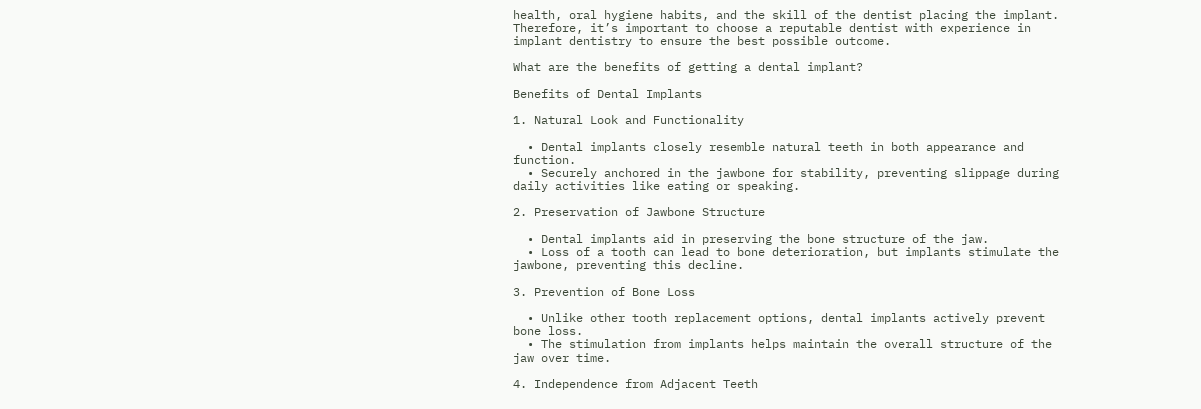health, oral hygiene habits, and the skill of the dentist placing the implant. Therefore, it’s important to choose a reputable dentist with experience in implant dentistry to ensure the best possible outcome.

What are the benefits of getting a dental implant?

Benefits of Dental Implants

1. Natural Look and Functionality

  • Dental implants closely resemble natural teeth in both appearance and function.
  • Securely anchored in the jawbone for stability, preventing slippage during daily activities like eating or speaking.

2. Preservation of Jawbone Structure

  • Dental implants aid in preserving the bone structure of the jaw.
  • Loss of a tooth can lead to bone deterioration, but implants stimulate the jawbone, preventing this decline.

3. Prevention of Bone Loss

  • Unlike other tooth replacement options, dental implants actively prevent bone loss.
  • The stimulation from implants helps maintain the overall structure of the jaw over time.

4. Independence from Adjacent Teeth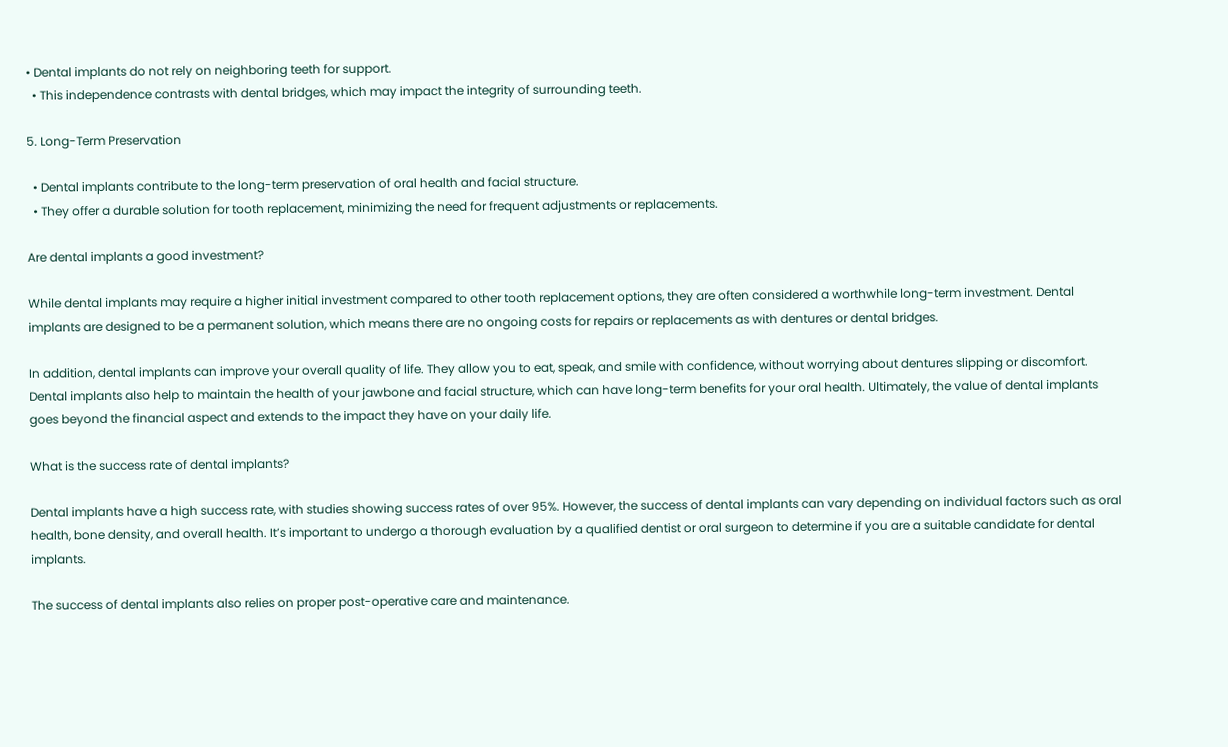• Dental implants do not rely on neighboring teeth for support.
  • This independence contrasts with dental bridges, which may impact the integrity of surrounding teeth.

5. Long-Term Preservation

  • Dental implants contribute to the long-term preservation of oral health and facial structure.
  • They offer a durable solution for tooth replacement, minimizing the need for frequent adjustments or replacements.

Are dental implants a good investment?

While dental implants may require a higher initial investment compared to other tooth replacement options, they are often considered a worthwhile long-term investment. Dental implants are designed to be a permanent solution, which means there are no ongoing costs for repairs or replacements as with dentures or dental bridges.

In addition, dental implants can improve your overall quality of life. They allow you to eat, speak, and smile with confidence, without worrying about dentures slipping or discomfort. Dental implants also help to maintain the health of your jawbone and facial structure, which can have long-term benefits for your oral health. Ultimately, the value of dental implants goes beyond the financial aspect and extends to the impact they have on your daily life.

What is the success rate of dental implants?

Dental implants have a high success rate, with studies showing success rates of over 95%. However, the success of dental implants can vary depending on individual factors such as oral health, bone density, and overall health. It’s important to undergo a thorough evaluation by a qualified dentist or oral surgeon to determine if you are a suitable candidate for dental implants.

The success of dental implants also relies on proper post-operative care and maintenance.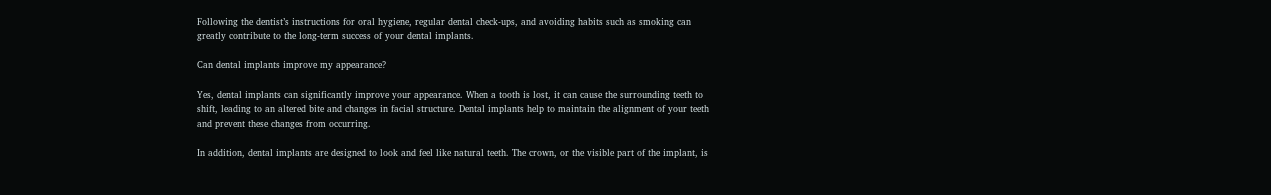Following the dentist’s instructions for oral hygiene, regular dental check-ups, and avoiding habits such as smoking can greatly contribute to the long-term success of your dental implants.

Can dental implants improve my appearance?

Yes, dental implants can significantly improve your appearance. When a tooth is lost, it can cause the surrounding teeth to shift, leading to an altered bite and changes in facial structure. Dental implants help to maintain the alignment of your teeth and prevent these changes from occurring.

In addition, dental implants are designed to look and feel like natural teeth. The crown, or the visible part of the implant, is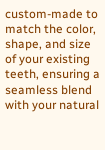custom-made to match the color, shape, and size of your existing teeth, ensuring a seamless blend with your natural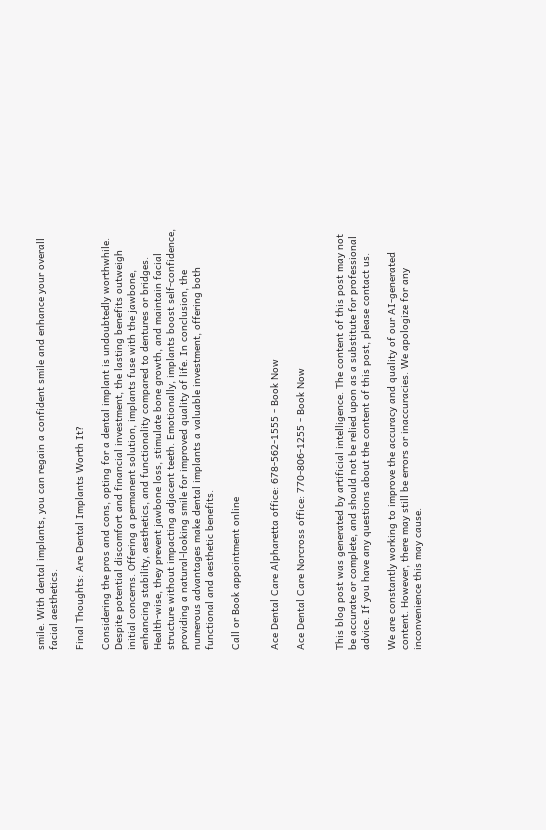smile. With dental implants, you can regain a confident smile and enhance your overall facial aesthetics.

Final Thoughts: Are Dental Implants Worth It?

Considering the pros and cons, opting for a dental implant is undoubtedly worthwhile. Despite potential discomfort and financial investment, the lasting benefits outweigh initial concerns. Offering a permanent solution, implants fuse with the jawbone, enhancing stability, aesthetics, and functionality compared to dentures or bridges. Health-wise, they prevent jawbone loss, stimulate bone growth, and maintain facial structure without impacting adjacent teeth. Emotionally, implants boost self-confidence, providing a natural-looking smile for improved quality of life. In conclusion, the numerous advantages make dental implants a valuable investment, offering both functional and aesthetic benefits.

Call or Book appointment online


Ace Dental Care Alpharetta office: 678-562-1555 - Book Now

Ace Dental Care Norcross office: 770-806-1255 - Book Now


This blog post was generated by artificial intelligence. The content of this post may not be accurate or complete, and should not be relied upon as a substitute for professional advice. If you have any questions about the content of this post, please contact us.

We are constantly working to improve the accuracy and quality of our AI-generated content. However, there may still be errors or inaccuracies. We apologize for any inconvenience this may cause.